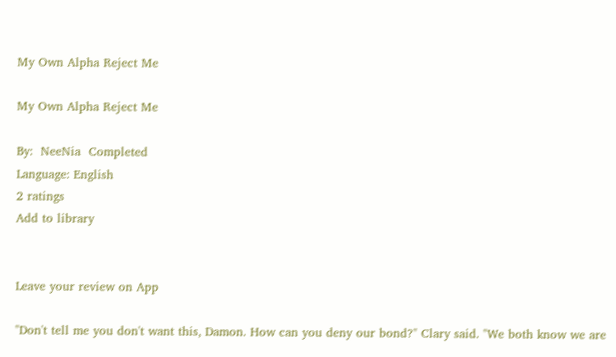My Own Alpha Reject Me

My Own Alpha Reject Me

By:  NeeNia  Completed
Language: English
2 ratings
Add to library


Leave your review on App

"Don't tell me you don't want this, Damon. How can you deny our bond?" Clary said. "We both know we are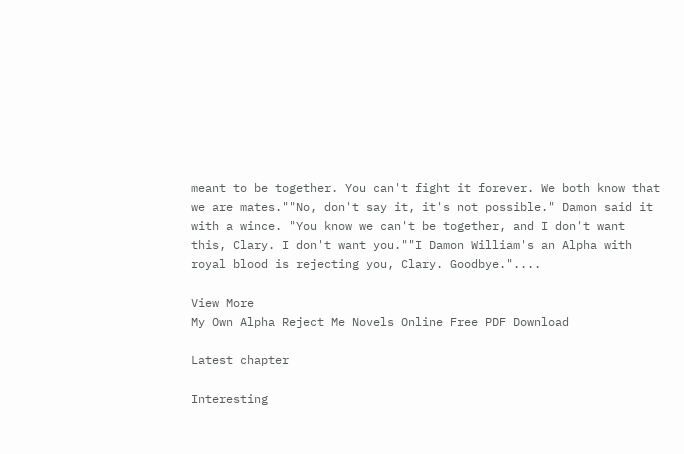meant to be together. You can't fight it forever. We both know that we are mates.""No, don't say it, it's not possible." Damon said it with a wince. "You know we can't be together, and I don't want this, Clary. I don't want you.""I Damon William's an Alpha with royal blood is rejecting you, Clary. Goodbye."....

View More
My Own Alpha Reject Me Novels Online Free PDF Download

Latest chapter

Interesting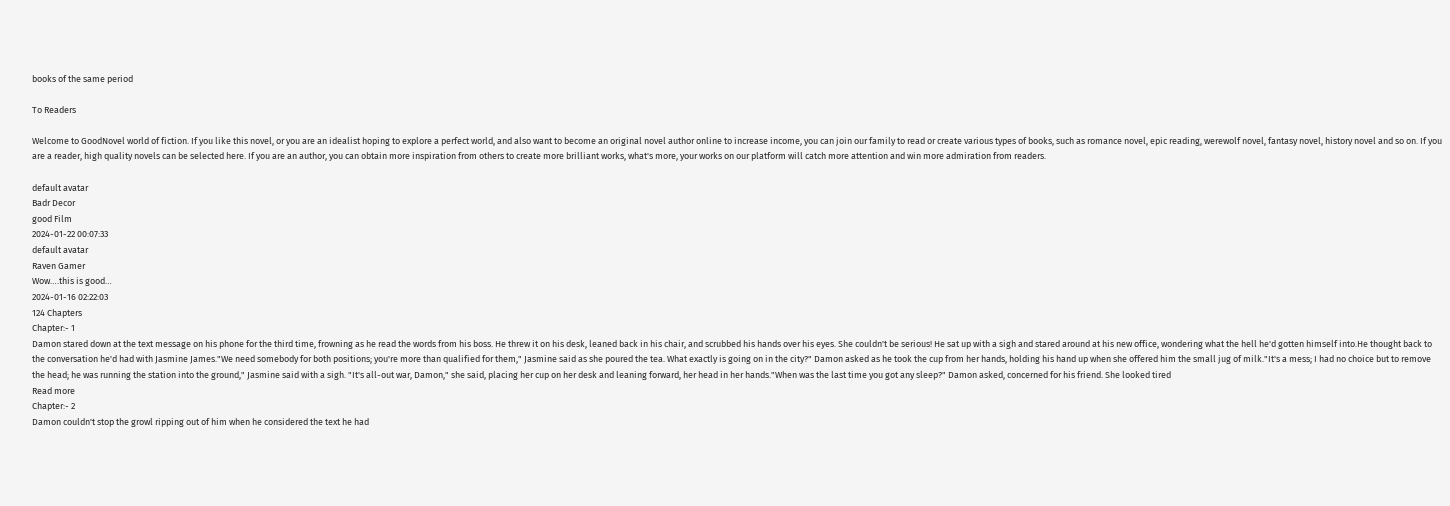books of the same period

To Readers

Welcome to GoodNovel world of fiction. If you like this novel, or you are an idealist hoping to explore a perfect world, and also want to become an original novel author online to increase income, you can join our family to read or create various types of books, such as romance novel, epic reading, werewolf novel, fantasy novel, history novel and so on. If you are a reader, high quality novels can be selected here. If you are an author, you can obtain more inspiration from others to create more brilliant works, what's more, your works on our platform will catch more attention and win more admiration from readers.

default avatar
Badr Decor
good Film
2024-01-22 00:07:33
default avatar
Raven Gamer
Wow….this is good…
2024-01-16 02:22:03
124 Chapters
Chapter:- 1
Damon stared down at the text message on his phone for the third time, frowning as he read the words from his boss. He threw it on his desk, leaned back in his chair, and scrubbed his hands over his eyes. She couldn't be serious! He sat up with a sigh and stared around at his new office, wondering what the hell he'd gotten himself into.He thought back to the conversation he'd had with Jasmine James."We need somebody for both positions; you're more than qualified for them," Jasmine said as she poured the tea. What exactly is going on in the city?" Damon asked as he took the cup from her hands, holding his hand up when she offered him the small jug of milk."It's a mess; I had no choice but to remove the head; he was running the station into the ground," Jasmine said with a sigh. "It's all-out war, Damon," she said, placing her cup on her desk and leaning forward, her head in her hands."When was the last time you got any sleep?" Damon asked, concerned for his friend. She looked tired
Read more
Chapter:- 2
Damon couldn't stop the growl ripping out of him when he considered the text he had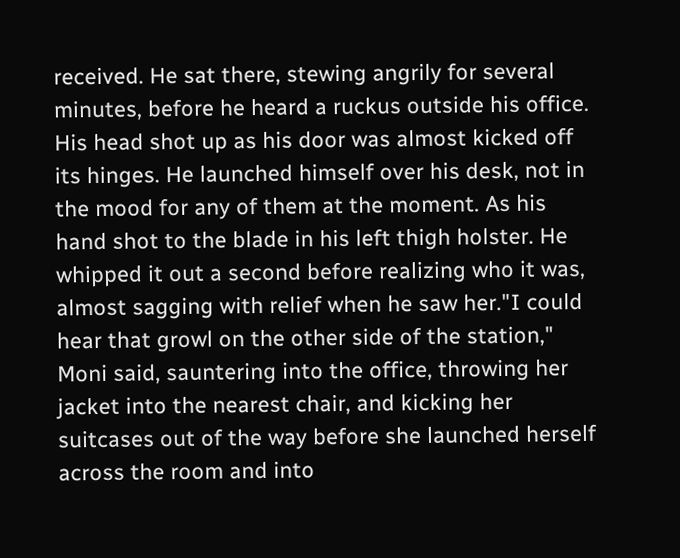received. He sat there, stewing angrily for several minutes, before he heard a ruckus outside his office. His head shot up as his door was almost kicked off its hinges. He launched himself over his desk, not in the mood for any of them at the moment. As his hand shot to the blade in his left thigh holster. He whipped it out a second before realizing who it was, almost sagging with relief when he saw her."I could hear that growl on the other side of the station," Moni said, sauntering into the office, throwing her jacket into the nearest chair, and kicking her suitcases out of the way before she launched herself across the room and into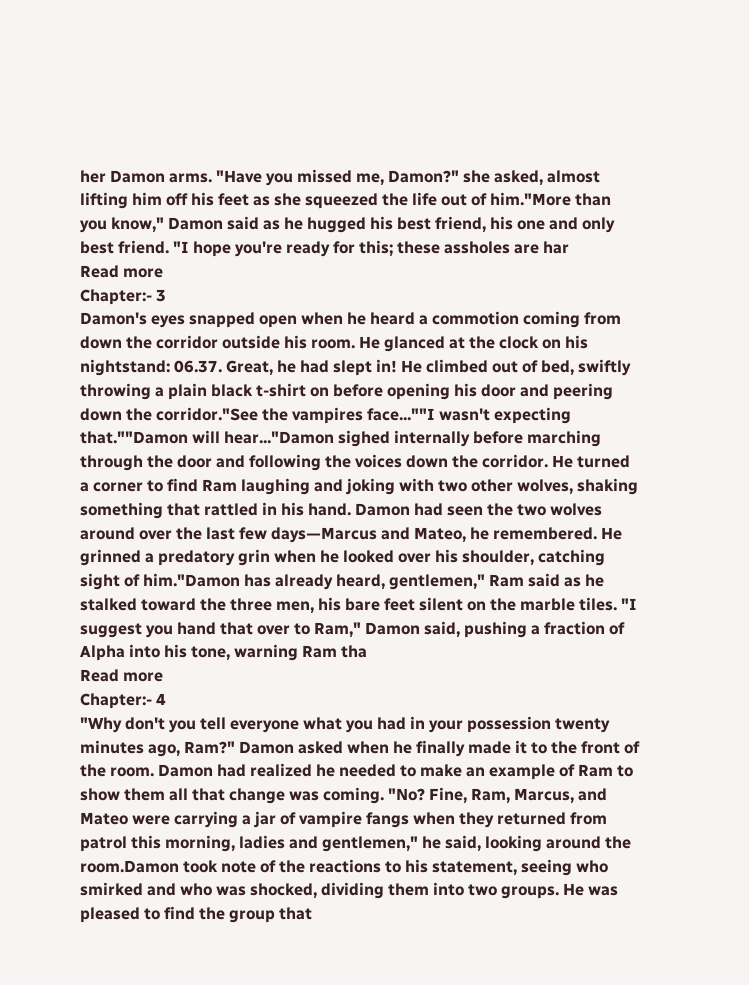her Damon arms. "Have you missed me, Damon?" she asked, almost lifting him off his feet as she squeezed the life out of him."More than you know," Damon said as he hugged his best friend, his one and only best friend. "I hope you're ready for this; these assholes are har
Read more
Chapter:- 3
Damon's eyes snapped open when he heard a commotion coming from down the corridor outside his room. He glanced at the clock on his nightstand: 06.37. Great, he had slept in! He climbed out of bed, swiftly throwing a plain black t-shirt on before opening his door and peering down the corridor."See the vampires face...""I wasn't expecting that.""Damon will hear..."Damon sighed internally before marching through the door and following the voices down the corridor. He turned a corner to find Ram laughing and joking with two other wolves, shaking something that rattled in his hand. Damon had seen the two wolves around over the last few days—Marcus and Mateo, he remembered. He grinned a predatory grin when he looked over his shoulder, catching sight of him."Damon has already heard, gentlemen," Ram said as he stalked toward the three men, his bare feet silent on the marble tiles. "I suggest you hand that over to Ram," Damon said, pushing a fraction of Alpha into his tone, warning Ram tha
Read more
Chapter:- 4
"Why don't you tell everyone what you had in your possession twenty minutes ago, Ram?" Damon asked when he finally made it to the front of the room. Damon had realized he needed to make an example of Ram to show them all that change was coming. "No? Fine, Ram, Marcus, and Mateo were carrying a jar of vampire fangs when they returned from patrol this morning, ladies and gentlemen," he said, looking around the room.Damon took note of the reactions to his statement, seeing who smirked and who was shocked, dividing them into two groups. He was pleased to find the group that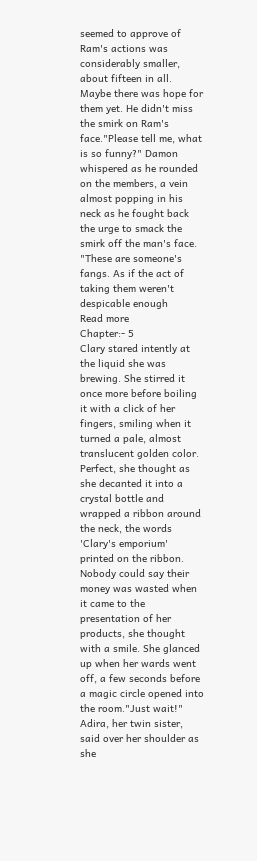seemed to approve of Ram's actions was considerably smaller, about fifteen in all. Maybe there was hope for them yet. He didn't miss the smirk on Ram's face."Please tell me, what is so funny?" Damon whispered as he rounded on the members, a vein almost popping in his neck as he fought back the urge to smack the smirk off the man's face. "These are someone's fangs. As if the act of taking them weren't despicable enough
Read more
Chapter:- 5
Clary stared intently at the liquid she was brewing. She stirred it once more before boiling it with a click of her fingers, smiling when it turned a pale, almost translucent golden color. Perfect, she thought as she decanted it into a crystal bottle and wrapped a ribbon around the neck, the words 'Clary's emporium' printed on the ribbon. Nobody could say their money was wasted when it came to the presentation of her products, she thought with a smile. She glanced up when her wards went off, a few seconds before a magic circle opened into the room."Just wait!" Adira, her twin sister, said over her shoulder as she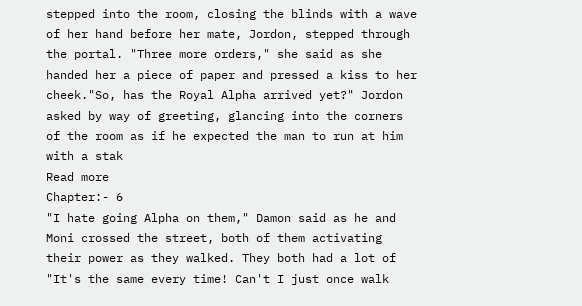stepped into the room, closing the blinds with a wave of her hand before her mate, Jordon, stepped through the portal. "Three more orders," she said as she handed her a piece of paper and pressed a kiss to her cheek."So, has the Royal Alpha arrived yet?" Jordon asked by way of greeting, glancing into the corners of the room as if he expected the man to run at him with a stak
Read more
Chapter:- 6
"I hate going Alpha on them," Damon said as he and Moni crossed the street, both of them activating their power as they walked. They both had a lot of "It's the same every time! Can't I just once walk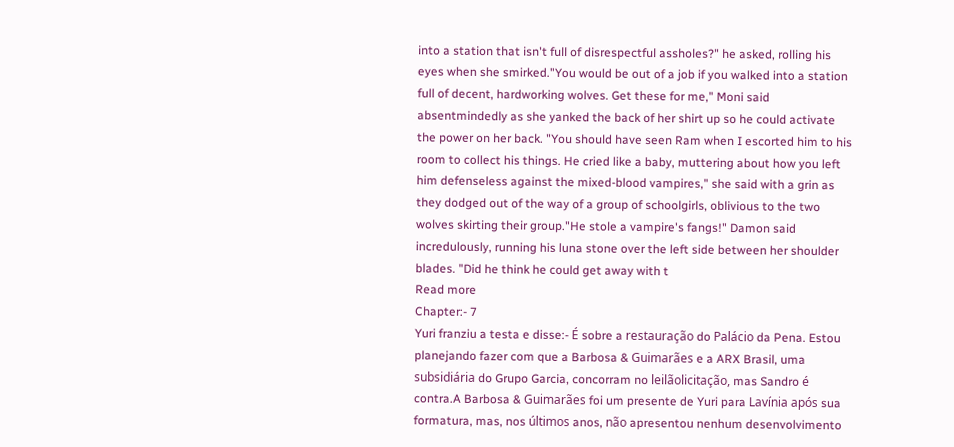into a station that isn't full of disrespectful assholes?" he asked, rolling his eyes when she smirked."You would be out of a job if you walked into a station full of decent, hardworking wolves. Get these for me," Moni said absentmindedly as she yanked the back of her shirt up so he could activate the power on her back. "You should have seen Ram when I escorted him to his room to collect his things. He cried like a baby, muttering about how you left him defenseless against the mixed-blood vampires," she said with a grin as they dodged out of the way of a group of schoolgirls, oblivious to the two wolves skirting their group."He stole a vampire's fangs!" Damon said incredulously, running his luna stone over the left side between her shoulder blades. "Did he think he could get away with t
Read more
Chapter:- 7
Yuri franziu a testa e disse:- É sobre a restauração do Palácio da Pena. Estou planejando fazer com que a Barbosa & Guimarães e a ARX Brasil, uma subsidiária do Grupo Garcia, concorram no leilãolicitação, mas Sandro é contra.A Barbosa & Guimarães foi um presente de Yuri para Lavínia após sua formatura, mas, nos últimos anos, não apresentou nenhum desenvolvimento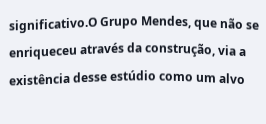significativo.O Grupo Mendes, que não se enriqueceu através da construção, via a existência desse estúdio como um alvo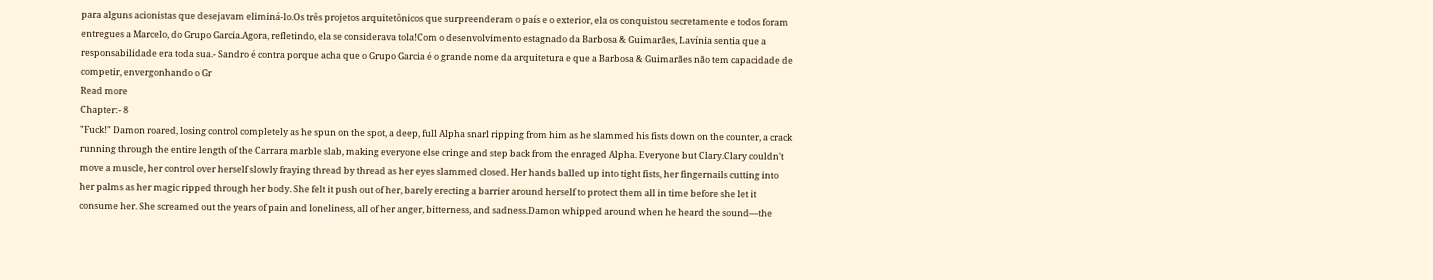para alguns acionistas que desejavam eliminá-lo.Os três projetos arquitetônicos que surpreenderam o país e o exterior, ela os conquistou secretamente e todos foram entregues a Marcelo, do Grupo Garcia.Agora, refletindo, ela se considerava tola!Com o desenvolvimento estagnado da Barbosa & Guimarães, Lavínia sentia que a responsabilidade era toda sua.- Sandro é contra porque acha que o Grupo Garcia é o grande nome da arquitetura e que a Barbosa & Guimarães não tem capacidade de competir, envergonhando o Gr
Read more
Chapter:- 8
"Fuck!" Damon roared, losing control completely as he spun on the spot, a deep, full Alpha snarl ripping from him as he slammed his fists down on the counter, a crack running through the entire length of the Carrara marble slab, making everyone else cringe and step back from the enraged Alpha. Everyone but Clary.Clary couldn't move a muscle, her control over herself slowly fraying thread by thread as her eyes slammed closed. Her hands balled up into tight fists, her fingernails cutting into her palms as her magic ripped through her body. She felt it push out of her, barely erecting a barrier around herself to protect them all in time before she let it consume her. She screamed out the years of pain and loneliness, all of her anger, bitterness, and sadness.Damon whipped around when he heard the sound—the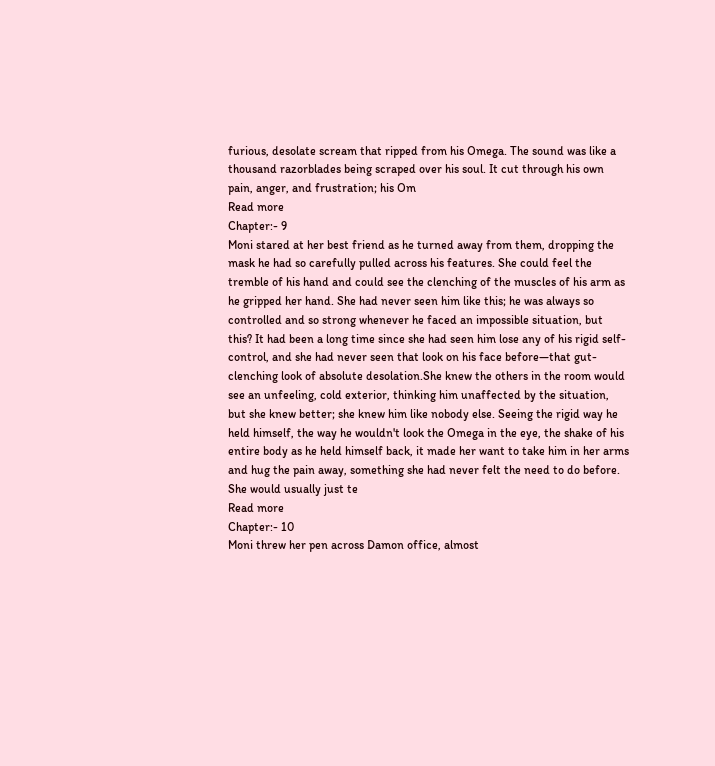furious, desolate scream that ripped from his Omega. The sound was like a thousand razorblades being scraped over his soul. It cut through his own pain, anger, and frustration; his Om
Read more
Chapter:- 9
Moni stared at her best friend as he turned away from them, dropping the mask he had so carefully pulled across his features. She could feel the tremble of his hand and could see the clenching of the muscles of his arm as he gripped her hand. She had never seen him like this; he was always so controlled and so strong whenever he faced an impossible situation, but this? It had been a long time since she had seen him lose any of his rigid self-control, and she had never seen that look on his face before—that gut-clenching look of absolute desolation.She knew the others in the room would see an unfeeling, cold exterior, thinking him unaffected by the situation, but she knew better; she knew him like nobody else. Seeing the rigid way he held himself, the way he wouldn't look the Omega in the eye, the shake of his entire body as he held himself back, it made her want to take him in her arms and hug the pain away, something she had never felt the need to do before. She would usually just te
Read more
Chapter:- 10
Moni threw her pen across Damon office, almost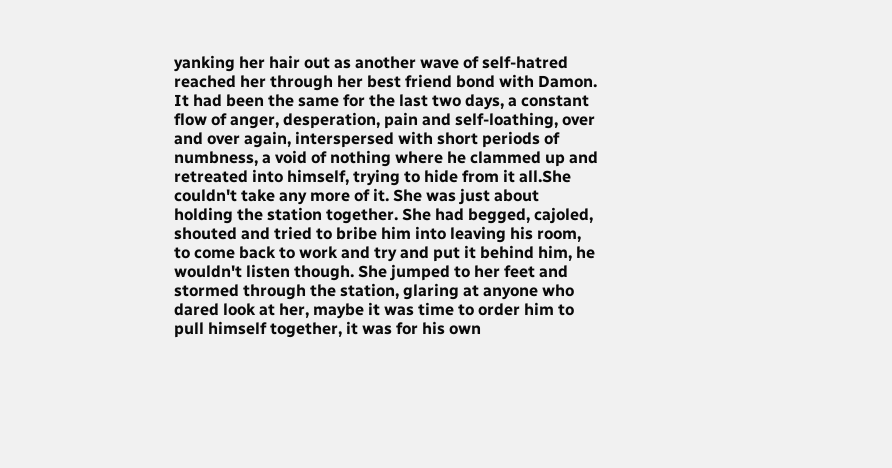yanking her hair out as another wave of self-hatred reached her through her best friend bond with Damon. It had been the same for the last two days, a constant flow of anger, desperation, pain and self-loathing, over and over again, interspersed with short periods of numbness, a void of nothing where he clammed up and retreated into himself, trying to hide from it all.She couldn't take any more of it. She was just about holding the station together. She had begged, cajoled, shouted and tried to bribe him into leaving his room, to come back to work and try and put it behind him, he wouldn't listen though. She jumped to her feet and stormed through the station, glaring at anyone who dared look at her, maybe it was time to order him to pull himself together, it was for his own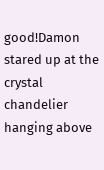good!Damon stared up at the crystal chandelier hanging above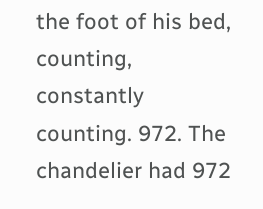the foot of his bed, counting, constantly counting. 972. The chandelier had 972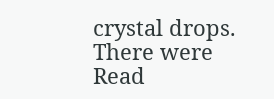crystal drops. There were
Read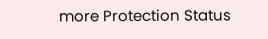more Protection Status